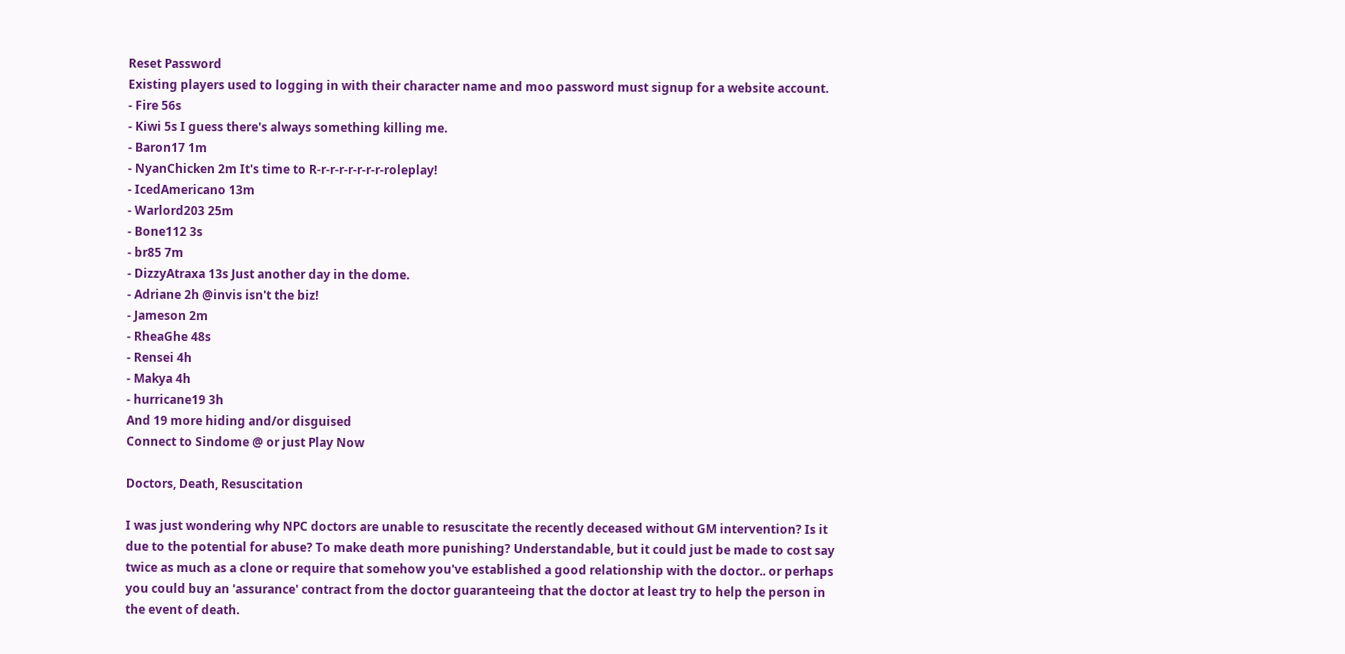Reset Password
Existing players used to logging in with their character name and moo password must signup for a website account.
- Fire 56s
- Kiwi 5s I guess there's always something killing me.
- Baron17 1m
- NyanChicken 2m It's time to R-r-r-r-r-r-r-r-roleplay!
- IcedAmericano 13m
- Warlord203 25m
- Bone112 3s
- br85 7m
- DizzyAtraxa 13s Just another day in the dome.
- Adriane 2h @invis isn't the biz!
- Jameson 2m
- RheaGhe 48s
- Rensei 4h
- Makya 4h
- hurricane19 3h
And 19 more hiding and/or disguised
Connect to Sindome @ or just Play Now

Doctors, Death, Resuscitation

I was just wondering why NPC doctors are unable to resuscitate the recently deceased without GM intervention? Is it due to the potential for abuse? To make death more punishing? Understandable, but it could just be made to cost say twice as much as a clone or require that somehow you've established a good relationship with the doctor.. or perhaps you could buy an 'assurance' contract from the doctor guaranteeing that the doctor at least try to help the person in the event of death.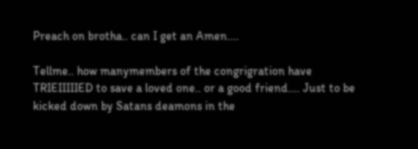Preach on brotha.. can I get an Amen....

Tellme.. how manymembers of the congrigration have TRIEIIIIIED to save a loved one.. or a good friend.... Just to be kicked down by Satans deamons in the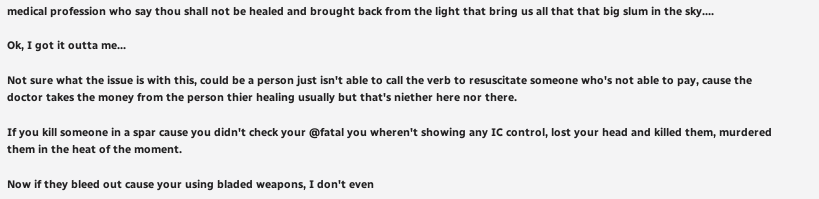medical profession who say thou shall not be healed and brought back from the light that bring us all that that big slum in the sky....

Ok, I got it outta me...

Not sure what the issue is with this, could be a person just isn't able to call the verb to resuscitate someone who's not able to pay, cause the doctor takes the money from the person thier healing usually but that's niether here nor there.

If you kill someone in a spar cause you didn't check your @fatal you wheren't showing any IC control, lost your head and killed them, murdered them in the heat of the moment.

Now if they bleed out cause your using bladed weapons, I don't even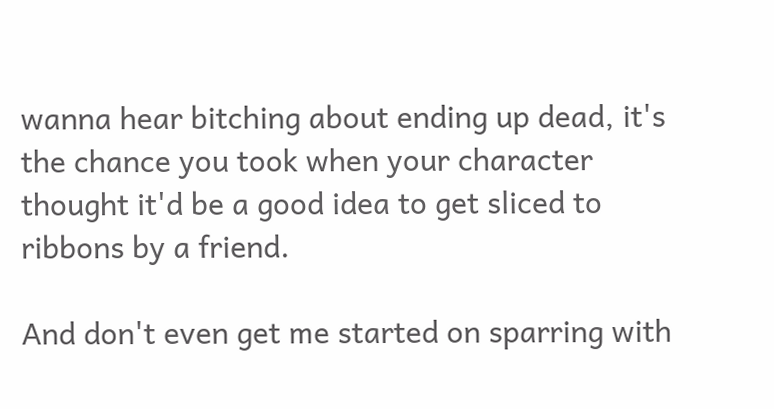wanna hear bitching about ending up dead, it's the chance you took when your character thought it'd be a good idea to get sliced to ribbons by a friend.

And don't even get me started on sparring with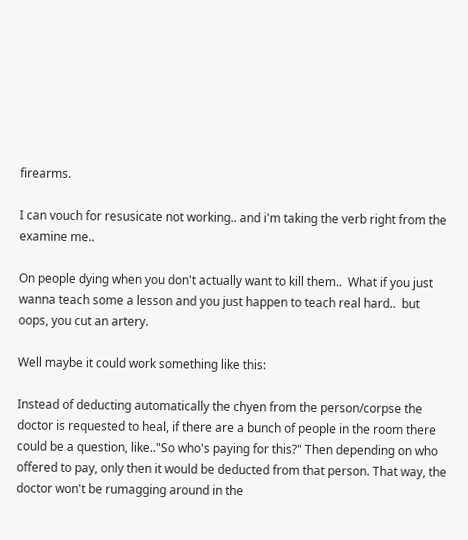firearms.

I can vouch for resusicate not working.. and i'm taking the verb right from the examine me..

On people dying when you don't actually want to kill them..  What if you just wanna teach some a lesson and you just happen to teach real hard..  but oops, you cut an artery.

Well maybe it could work something like this:

Instead of deducting automatically the chyen from the person/corpse the doctor is requested to heal, if there are a bunch of people in the room there could be a question, like.."So who's paying for this?" Then depending on who offered to pay, only then it would be deducted from that person. That way, the doctor won't be rumagging around in the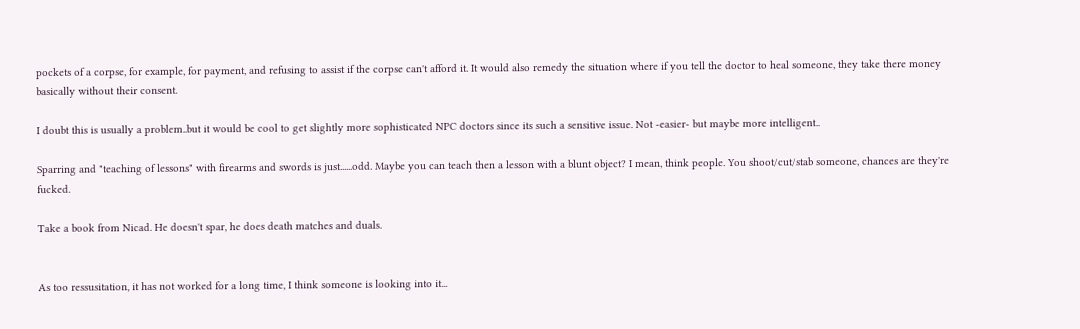pockets of a corpse, for example, for payment, and refusing to assist if the corpse can't afford it. It would also remedy the situation where if you tell the doctor to heal someone, they take there money basically without their consent.

I doubt this is usually a problem..but it would be cool to get slightly more sophisticated NPC doctors since its such a sensitive issue. Not -easier- but maybe more intelligent..

Sparring and "teaching of lessons" with firearms and swords is just......odd. Maybe you can teach then a lesson with a blunt object? I mean, think people. You shoot/cut/stab someone, chances are they're fucked.

Take a book from Nicad. He doesn't spar, he does death matches and duals.


As too ressusitation, it has not worked for a long time, I think someone is looking into it...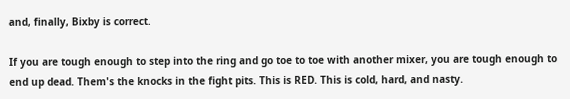and, finally, Bixby is correct.

If you are tough enough to step into the ring and go toe to toe with another mixer, you are tough enough to end up dead. Them's the knocks in the fight pits. This is RED. This is cold, hard, and nasty.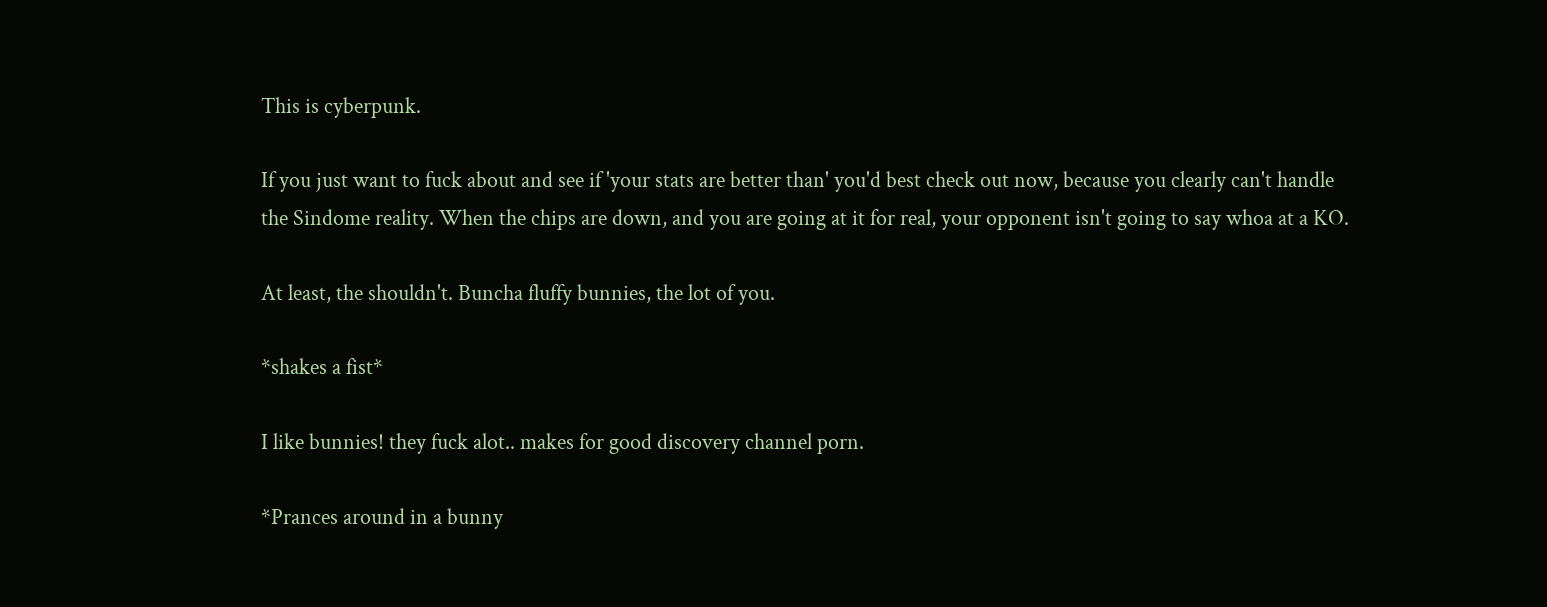This is cyberpunk.

If you just want to fuck about and see if 'your stats are better than' you'd best check out now, because you clearly can't handle the Sindome reality. When the chips are down, and you are going at it for real, your opponent isn't going to say whoa at a KO.

At least, the shouldn't. Buncha fluffy bunnies, the lot of you.

*shakes a fist*

I like bunnies! they fuck alot.. makes for good discovery channel porn.

*Prances around in a bunny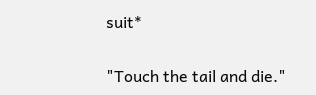suit*

"Touch the tail and die."